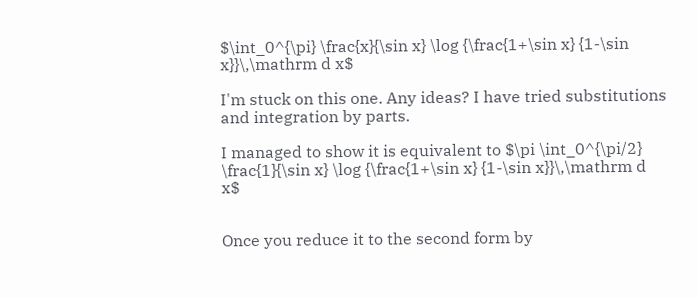$\int_0^{\pi} \frac{x}{\sin x} \log {\frac{1+\sin x} {1-\sin x}}\,\mathrm d x$

I'm stuck on this one. Any ideas? I have tried substitutions and integration by parts.

I managed to show it is equivalent to $\pi \int_0^{\pi/2} \frac{1}{\sin x} \log {\frac{1+\sin x} {1-\sin x}}\,\mathrm d x$


Once you reduce it to the second form by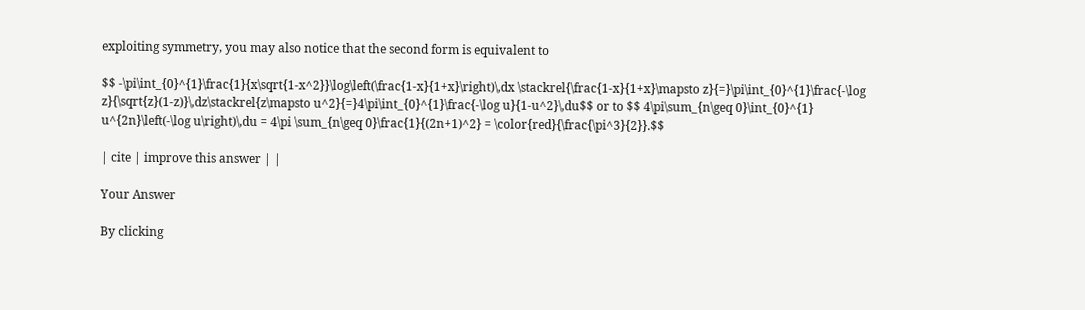exploiting symmetry, you may also notice that the second form is equivalent to

$$ -\pi\int_{0}^{1}\frac{1}{x\sqrt{1-x^2}}\log\left(\frac{1-x}{1+x}\right)\,dx \stackrel{\frac{1-x}{1+x}\mapsto z}{=}\pi\int_{0}^{1}\frac{-\log z}{\sqrt{z}(1-z)}\,dz\stackrel{z\mapsto u^2}{=}4\pi\int_{0}^{1}\frac{-\log u}{1-u^2}\,du$$ or to $$ 4\pi\sum_{n\geq 0}\int_{0}^{1} u^{2n}\left(-\log u\right)\,du = 4\pi \sum_{n\geq 0}\frac{1}{(2n+1)^2} = \color{red}{\frac{\pi^3}{2}}.$$

| cite | improve this answer | |

Your Answer

By clicking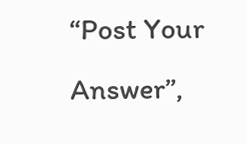“Post Your Answer”,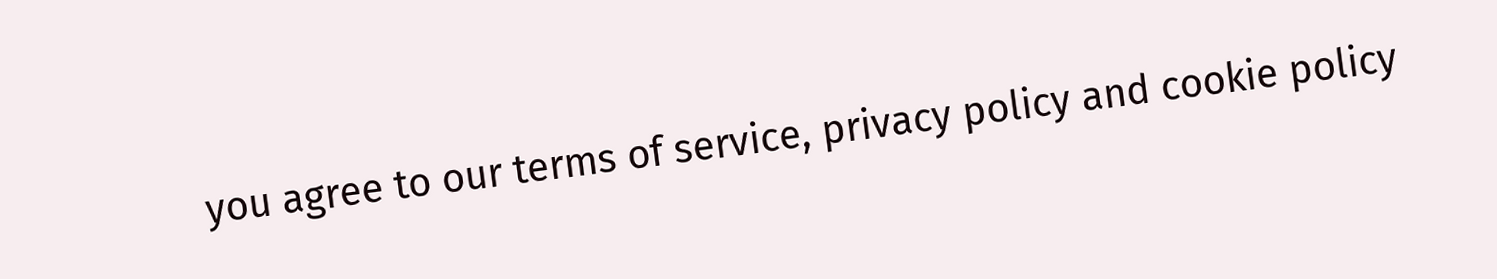you agree to our terms of service, privacy policy and cookie policy